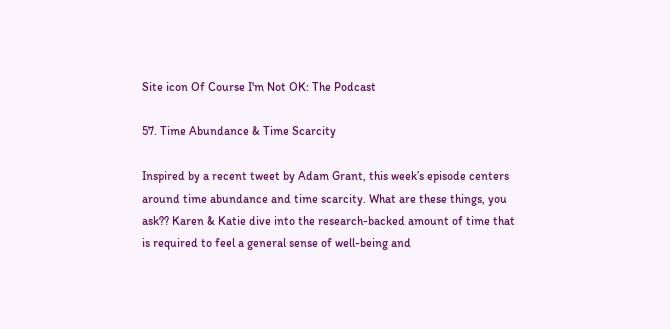Site icon Of Course I'm Not OK: The Podcast

57. Time Abundance & Time Scarcity

Inspired by a recent tweet by Adam Grant, this week’s episode centers around time abundance and time scarcity. What are these things, you ask?? Karen & Katie dive into the research-backed amount of time that is required to feel a general sense of well-being and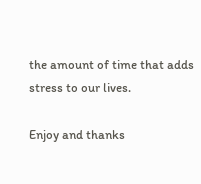the amount of time that adds stress to our lives.

Enjoy and thanks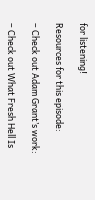for listening!

Resources for this episode:

– Check out Adam Grant’s work:

– Check out What Fresh Hell Is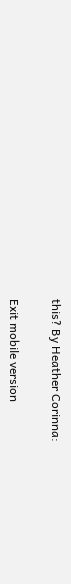this? By Heather Corinna:

Exit mobile version